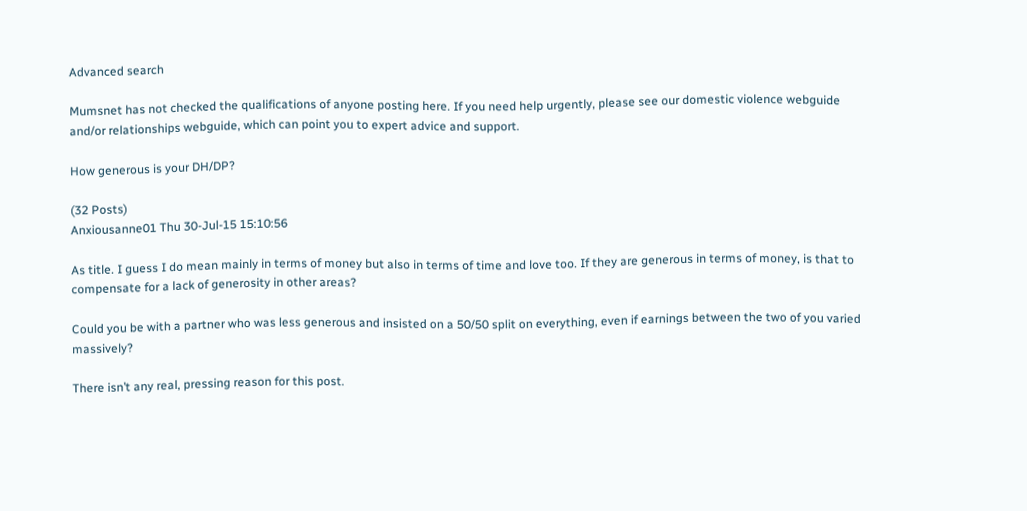Advanced search

Mumsnet has not checked the qualifications of anyone posting here. If you need help urgently, please see our domestic violence webguide and/or relationships webguide, which can point you to expert advice and support.

How generous is your DH/DP?

(32 Posts)
Anxiousanne01 Thu 30-Jul-15 15:10:56

As title. I guess I do mean mainly in terms of money but also in terms of time and love too. If they are generous in terms of money, is that to compensate for a lack of generosity in other areas?

Could you be with a partner who was less generous and insisted on a 50/50 split on everything, even if earnings between the two of you varied massively?

There isn’t any real, pressing reason for this post.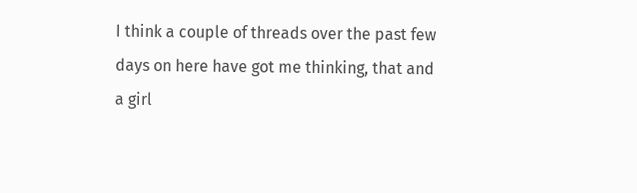I think a couple of threads over the past few days on here have got me thinking, that and a girl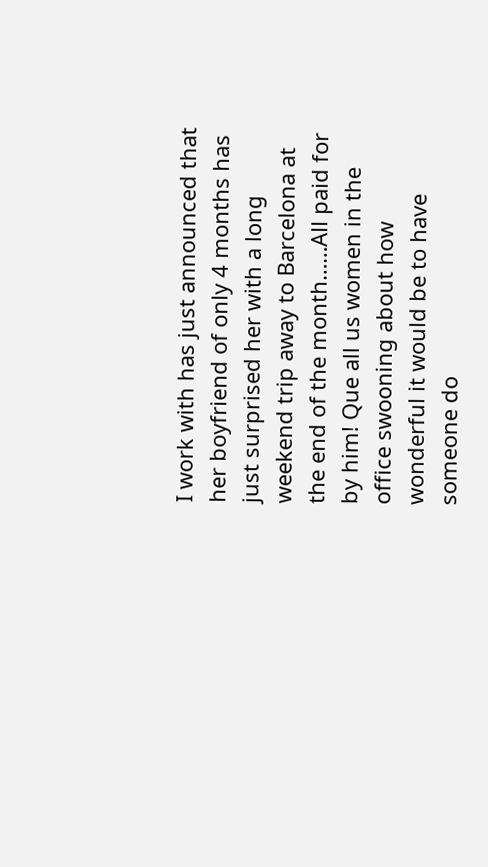I work with has just announced that her boyfriend of only 4 months has just surprised her with a long weekend trip away to Barcelona at the end of the month……All paid for by him! Que all us women in the office swooning about how wonderful it would be to have someone do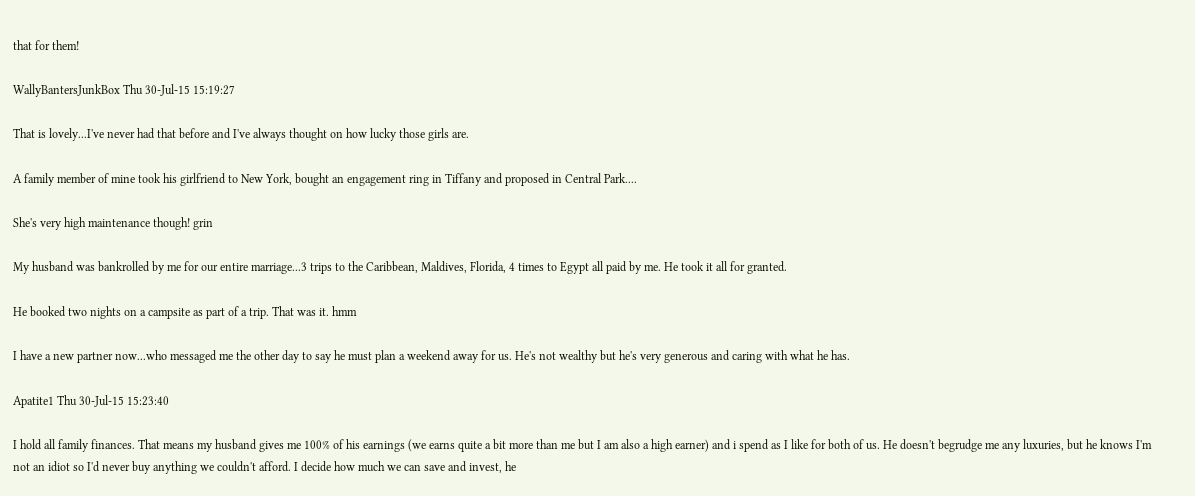that for them!

WallyBantersJunkBox Thu 30-Jul-15 15:19:27

That is lovely...I've never had that before and I've always thought on how lucky those girls are.

A family member of mine took his girlfriend to New York, bought an engagement ring in Tiffany and proposed in Central Park....

She's very high maintenance though! grin

My husband was bankrolled by me for our entire marriage...3 trips to the Caribbean, Maldives, Florida, 4 times to Egypt all paid by me. He took it all for granted.

He booked two nights on a campsite as part of a trip. That was it. hmm

I have a new partner now...who messaged me the other day to say he must plan a weekend away for us. He's not wealthy but he's very generous and caring with what he has.

Apatite1 Thu 30-Jul-15 15:23:40

I hold all family finances. That means my husband gives me 100% of his earnings (we earns quite a bit more than me but I am also a high earner) and i spend as I like for both of us. He doesn't begrudge me any luxuries, but he knows I'm not an idiot so I'd never buy anything we couldn't afford. I decide how much we can save and invest, he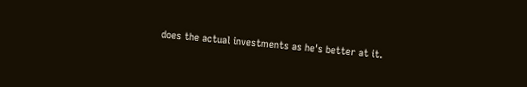does the actual investments as he's better at it.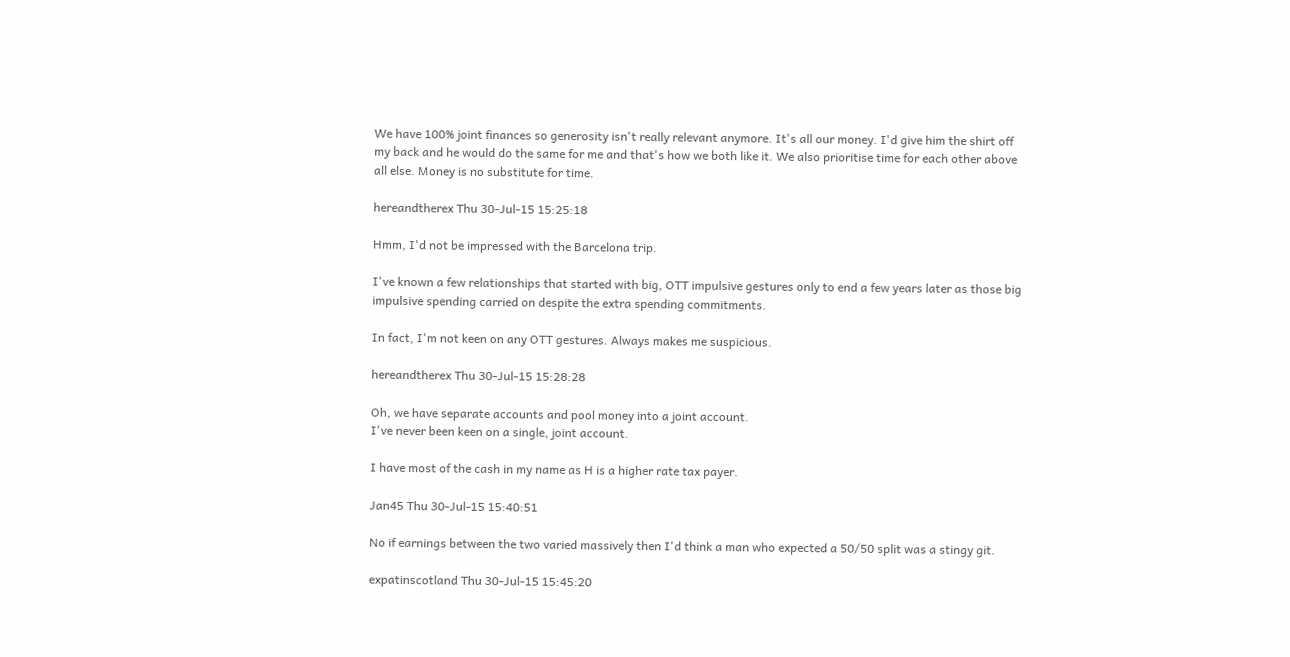We have 100% joint finances so generosity isn't really relevant anymore. It's all our money. I'd give him the shirt off my back and he would do the same for me and that's how we both like it. We also prioritise time for each other above all else. Money is no substitute for time.

hereandtherex Thu 30-Jul-15 15:25:18

Hmm, I'd not be impressed with the Barcelona trip.

I've known a few relationships that started with big, OTT impulsive gestures only to end a few years later as those big impulsive spending carried on despite the extra spending commitments.

In fact, I'm not keen on any OTT gestures. Always makes me suspicious.

hereandtherex Thu 30-Jul-15 15:28:28

Oh, we have separate accounts and pool money into a joint account.
I've never been keen on a single, joint account.

I have most of the cash in my name as H is a higher rate tax payer.

Jan45 Thu 30-Jul-15 15:40:51

No if earnings between the two varied massively then I'd think a man who expected a 50/50 split was a stingy git.

expatinscotland Thu 30-Jul-15 15:45:20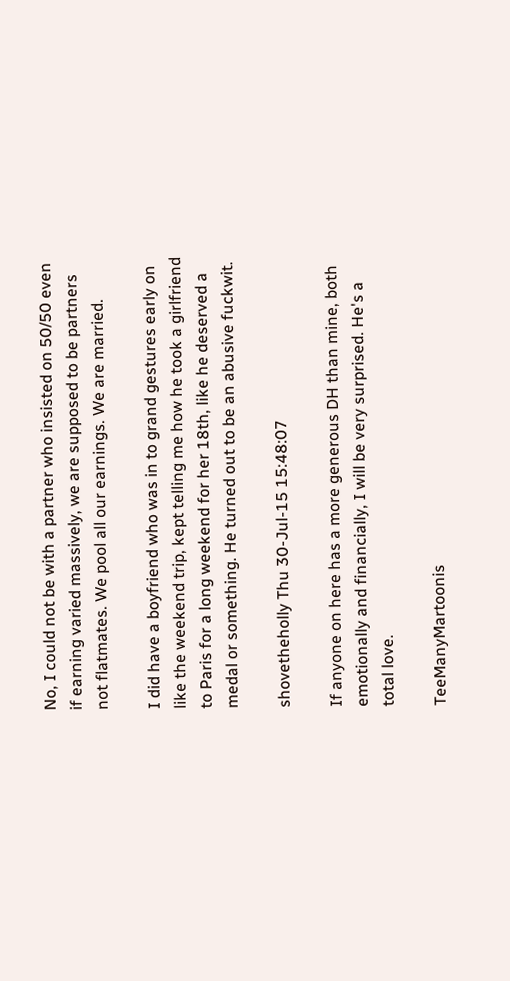No, I could not be with a partner who insisted on 50/50 even if earning varied massively, we are supposed to be partners not flatmates. We pool all our earnings. We are married.

I did have a boyfriend who was in to grand gestures early on like the weekend trip, kept telling me how he took a girlfriend to Paris for a long weekend for her 18th, like he deserved a medal or something. He turned out to be an abusive fuckwit.

shovetheholly Thu 30-Jul-15 15:48:07

If anyone on here has a more generous DH than mine, both emotionally and financially, I will be very surprised. He's a total love.

TeeManyMartoonis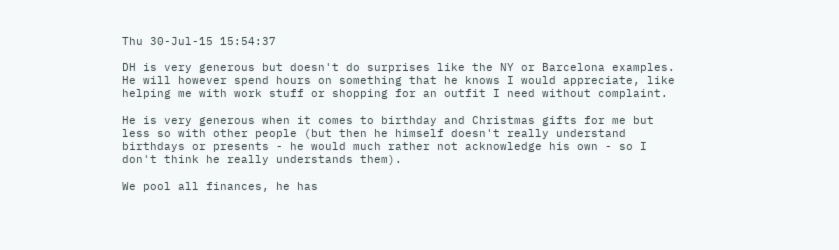Thu 30-Jul-15 15:54:37

DH is very generous but doesn't do surprises like the NY or Barcelona examples. He will however spend hours on something that he knows I would appreciate, like helping me with work stuff or shopping for an outfit I need without complaint.

He is very generous when it comes to birthday and Christmas gifts for me but less so with other people (but then he himself doesn't really understand birthdays or presents - he would much rather not acknowledge his own - so I don't think he really understands them).

We pool all finances, he has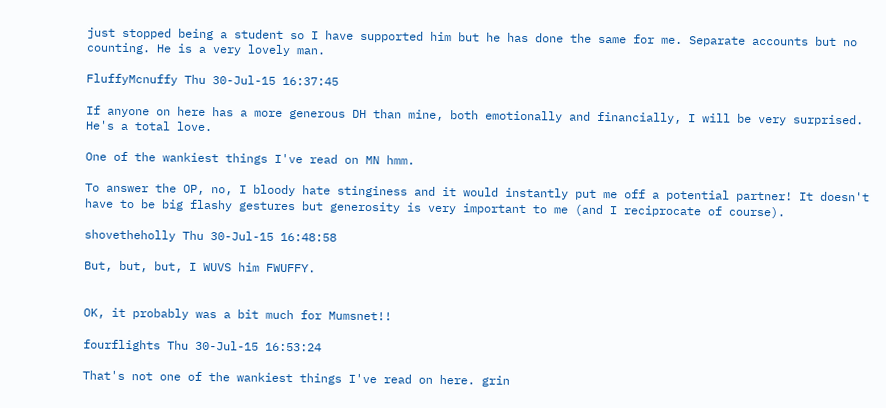just stopped being a student so I have supported him but he has done the same for me. Separate accounts but no counting. He is a very lovely man.

FluffyMcnuffy Thu 30-Jul-15 16:37:45

If anyone on here has a more generous DH than mine, both emotionally and financially, I will be very surprised. He's a total love.

One of the wankiest things I've read on MN hmm.

To answer the OP, no, I bloody hate stinginess and it would instantly put me off a potential partner! It doesn't have to be big flashy gestures but generosity is very important to me (and I reciprocate of course).

shovetheholly Thu 30-Jul-15 16:48:58

But, but, but, I WUVS him FWUFFY.


OK, it probably was a bit much for Mumsnet!!

fourflights Thu 30-Jul-15 16:53:24

That's not one of the wankiest things I've read on here. grin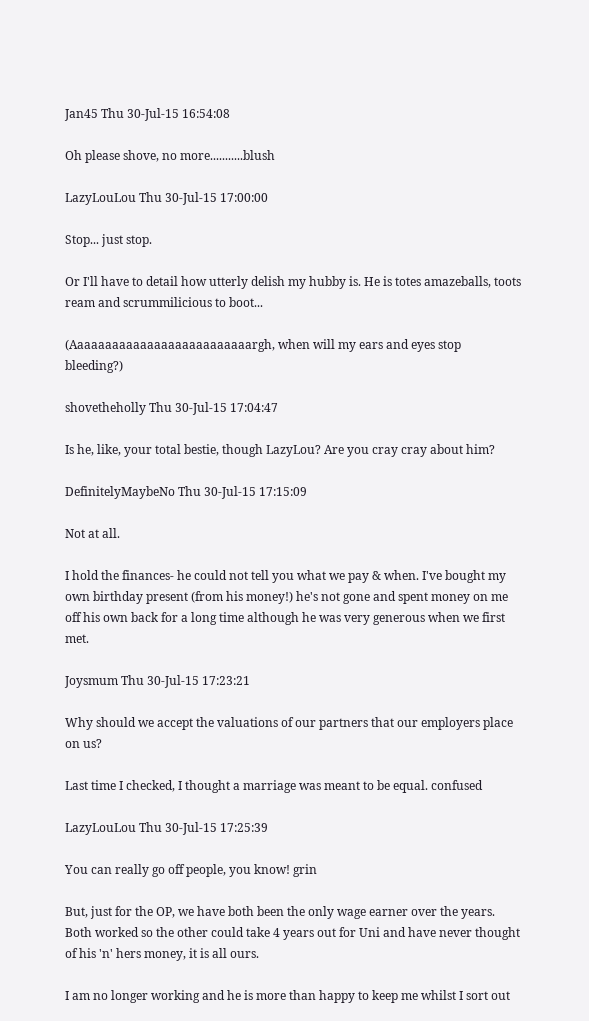Jan45 Thu 30-Jul-15 16:54:08

Oh please shove, no more...........blush

LazyLouLou Thu 30-Jul-15 17:00:00

Stop... just stop.

Or I'll have to detail how utterly delish my hubby is. He is totes amazeballs, toots ream and scrummilicious to boot...

(Aaaaaaaaaaaaaaaaaaaaaaaaaargh, when will my ears and eyes stop bleeding?)

shovetheholly Thu 30-Jul-15 17:04:47

Is he, like, your total bestie, though LazyLou? Are you cray cray about him?

DefinitelyMaybeNo Thu 30-Jul-15 17:15:09

Not at all.

I hold the finances- he could not tell you what we pay & when. I've bought my own birthday present (from his money!) he's not gone and spent money on me off his own back for a long time although he was very generous when we first met.

Joysmum Thu 30-Jul-15 17:23:21

Why should we accept the valuations of our partners that our employers place on us?

Last time I checked, I thought a marriage was meant to be equal. confused

LazyLouLou Thu 30-Jul-15 17:25:39

You can really go off people, you know! grin

But, just for the OP, we have both been the only wage earner over the years. Both worked so the other could take 4 years out for Uni and have never thought of his 'n' hers money, it is all ours.

I am no longer working and he is more than happy to keep me whilst I sort out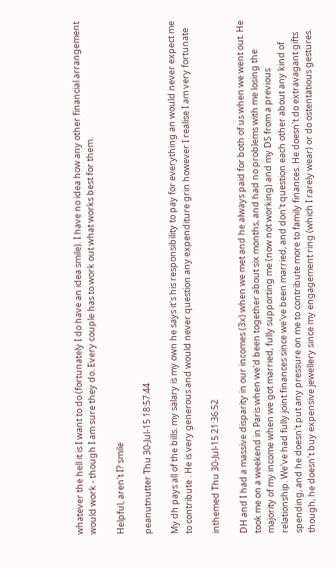whatever the hell it is I want to do (fortunately I do have an idea smile). I have no idea how any other financial arrangement would work - though I am sure they do. Every couple has to work out what works best for them.

Helpful, aren't I? smile

peanutnutter Thu 30-Jul-15 18:57:44

My dh pays all of the bills. my salary is my own he says it's his responsibility to pay for everything an would never expect me to contribute . He is very generous and would never question any expenditure grin however I realise I am very fortunate

inthemed Thu 30-Jul-15 21:36:52

DH and I had a massive disparity in our incomes (3x) when we met and he always paid for both of us when we went out. He took me on a weekend in Paris when we'd been together about six months, and had no problems with me losing the majority of my income when we got married, fully supporting me (now not working) and my DS from a previous relationship. We've had fully joint finances since we've been married, and don't question each other about any kind of spending, and he doesn't put any pressure on me to contribute more to family finances. He doesn't do extravagant gifts though, he doesn't buy expensive jewellery since my engagement ring (which I rarely wear) or do ostentatious gestures.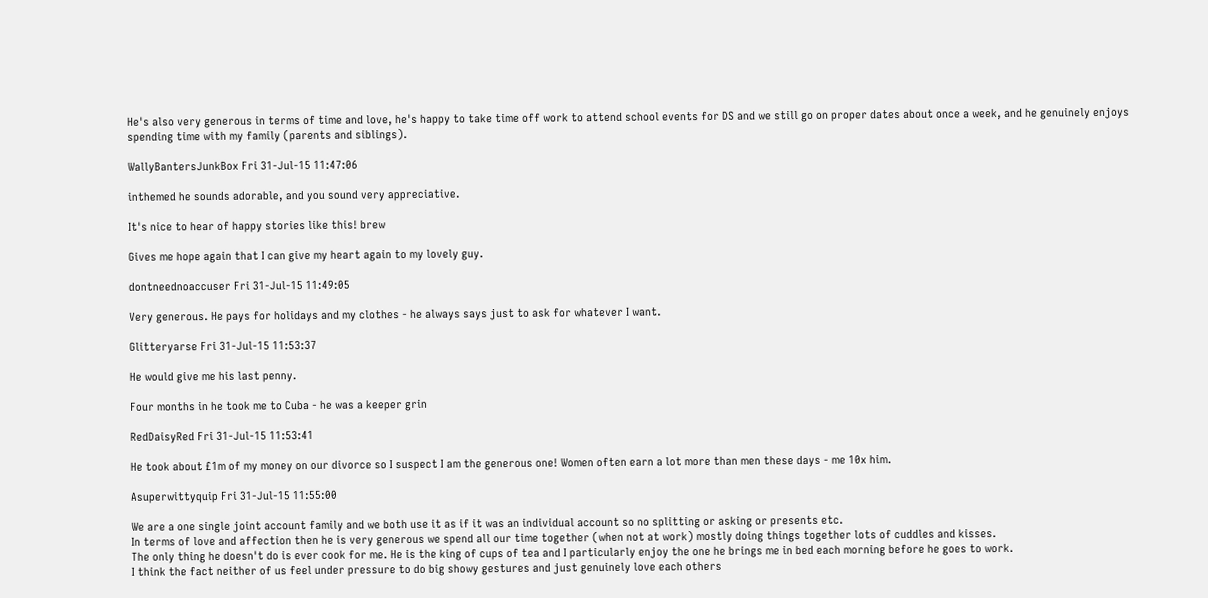He's also very generous in terms of time and love, he's happy to take time off work to attend school events for DS and we still go on proper dates about once a week, and he genuinely enjoys spending time with my family (parents and siblings).

WallyBantersJunkBox Fri 31-Jul-15 11:47:06

inthemed he sounds adorable, and you sound very appreciative.

It's nice to hear of happy stories like this! brew

Gives me hope again that I can give my heart again to my lovely guy.

dontneednoaccuser Fri 31-Jul-15 11:49:05

Very generous. He pays for holidays and my clothes - he always says just to ask for whatever I want.

Glitteryarse Fri 31-Jul-15 11:53:37

He would give me his last penny.

Four months in he took me to Cuba - he was a keeper grin

RedDaisyRed Fri 31-Jul-15 11:53:41

He took about £1m of my money on our divorce so I suspect I am the generous one! Women often earn a lot more than men these days - me 10x him.

Asuperwittyquip Fri 31-Jul-15 11:55:00

We are a one single joint account family and we both use it as if it was an individual account so no splitting or asking or presents etc.
In terms of love and affection then he is very generous we spend all our time together (when not at work) mostly doing things together lots of cuddles and kisses.
The only thing he doesn't do is ever cook for me. He is the king of cups of tea and I particularly enjoy the one he brings me in bed each morning before he goes to work.
I think the fact neither of us feel under pressure to do big showy gestures and just genuinely love each others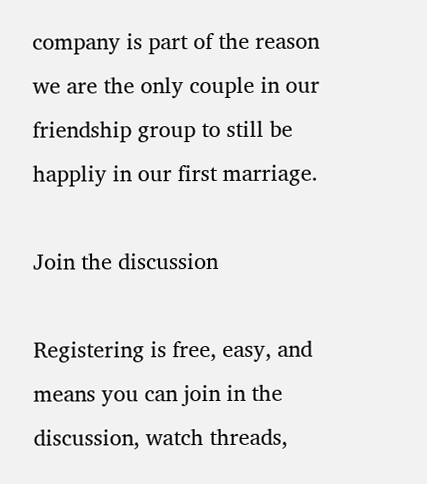company is part of the reason we are the only couple in our friendship group to still be happliy in our first marriage.

Join the discussion

Registering is free, easy, and means you can join in the discussion, watch threads,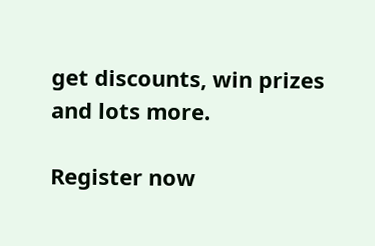get discounts, win prizes and lots more.

Register now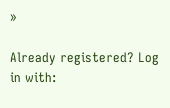»

Already registered? Log in with: